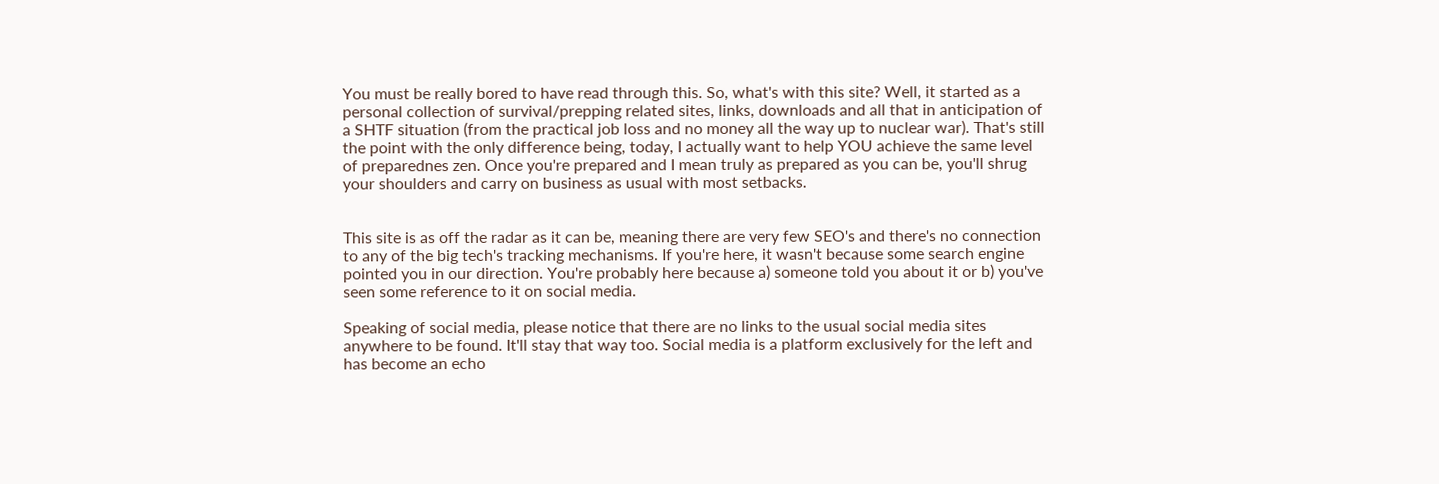You must be really bored to have read through this. So, what's with this site? Well, it started as a personal collection of survival/prepping related sites, links, downloads and all that in anticipation of a SHTF situation (from the practical job loss and no money all the way up to nuclear war). That's still the point with the only difference being, today, I actually want to help YOU achieve the same level of preparednes zen. Once you're prepared and I mean truly as prepared as you can be, you'll shrug your shoulders and carry on business as usual with most setbacks.


This site is as off the radar as it can be, meaning there are very few SEO's and there's no connection to any of the big tech's tracking mechanisms. If you're here, it wasn't because some search engine pointed you in our direction. You're probably here because a) someone told you about it or b) you've seen some reference to it on social media.

Speaking of social media, please notice that there are no links to the usual social media sites anywhere to be found. It'll stay that way too. Social media is a platform exclusively for the left and has become an echo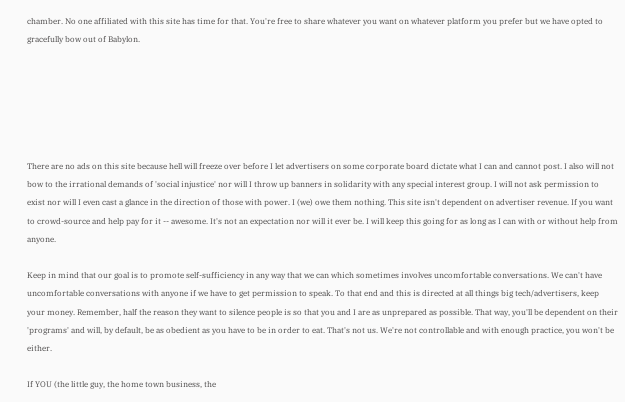chamber. No one affiliated with this site has time for that. You're free to share whatever you want on whatever platform you prefer but we have opted to gracefully bow out of Babylon.






There are no ads on this site because hell will freeze over before I let advertisers on some corporate board dictate what I can and cannot post. I also will not bow to the irrational demands of 'social injustice' nor will I throw up banners in solidarity with any special interest group. I will not ask permission to exist nor will I even cast a glance in the direction of those with power. I (we) owe them nothing. This site isn't dependent on advertiser revenue. If you want to crowd-source and help pay for it -- awesome. It's not an expectation nor will it ever be. I will keep this going for as long as I can with or without help from anyone.

Keep in mind that our goal is to promote self-sufficiency in any way that we can which sometimes involves uncomfortable conversations. We can't have uncomfortable conversations with anyone if we have to get permission to speak. To that end and this is directed at all things big tech/advertisers, keep your money. Remember, half the reason they want to silence people is so that you and I are as unprepared as possible. That way, you'll be dependent on their 'programs' and will, by default, be as obedient as you have to be in order to eat. That's not us. We're not controllable and with enough practice, you won't be either.

If YOU (the little guy, the home town business, the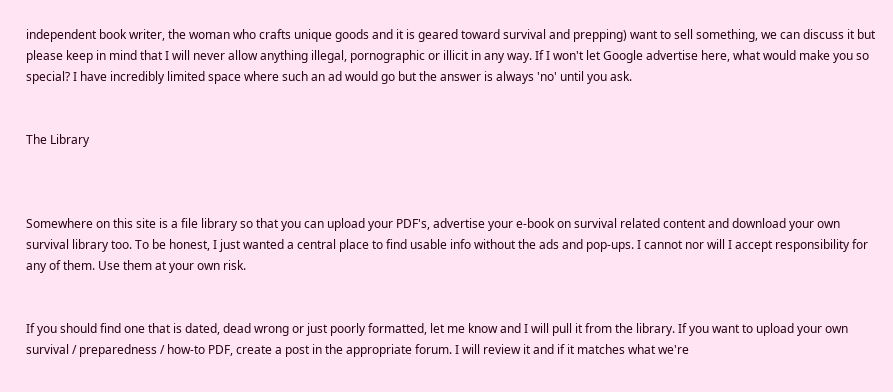independent book writer, the woman who crafts unique goods and it is geared toward survival and prepping) want to sell something, we can discuss it but please keep in mind that I will never allow anything illegal, pornographic or illicit in any way. If I won't let Google advertise here, what would make you so special? I have incredibly limited space where such an ad would go but the answer is always 'no' until you ask.


The Library



Somewhere on this site is a file library so that you can upload your PDF's, advertise your e-book on survival related content and download your own survival library too. To be honest, I just wanted a central place to find usable info without the ads and pop-ups. I cannot nor will I accept responsibility for any of them. Use them at your own risk.


If you should find one that is dated, dead wrong or just poorly formatted, let me know and I will pull it from the library. If you want to upload your own survival / preparedness / how-to PDF, create a post in the appropriate forum. I will review it and if it matches what we're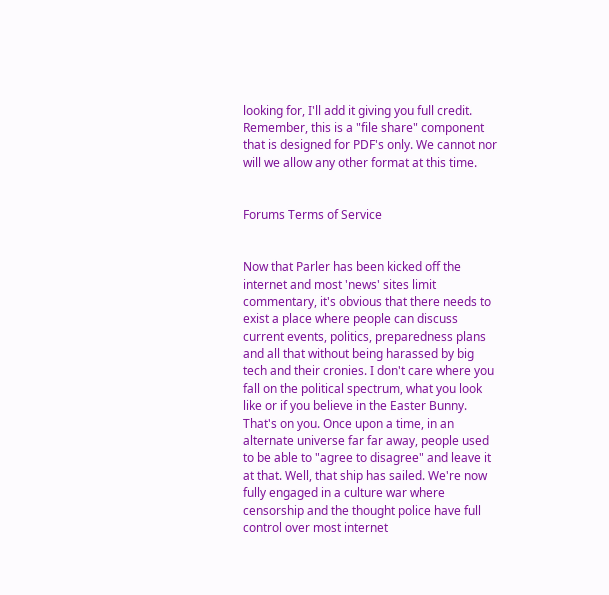looking for, I'll add it giving you full credit. Remember, this is a "file share" component that is designed for PDF's only. We cannot nor will we allow any other format at this time.


Forums Terms of Service


Now that Parler has been kicked off the internet and most 'news' sites limit commentary, it's obvious that there needs to exist a place where people can discuss current events, politics, preparedness plans and all that without being harassed by big tech and their cronies. I don't care where you fall on the political spectrum, what you look like or if you believe in the Easter Bunny. That's on you. Once upon a time, in an alternate universe far far away, people used to be able to "agree to disagree" and leave it at that. Well, that ship has sailed. We're now fully engaged in a culture war where censorship and the thought police have full control over most internet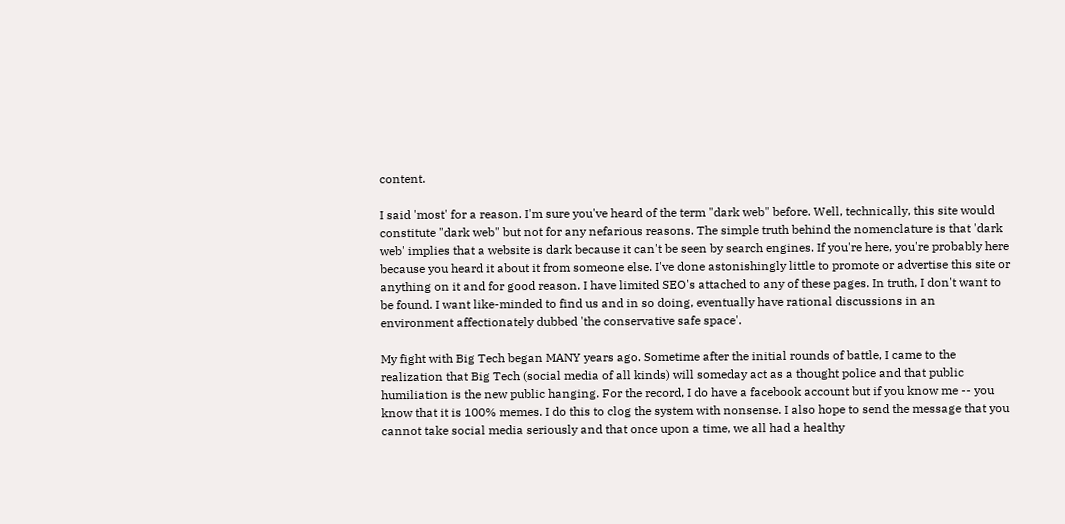content.

I said 'most' for a reason. I'm sure you've heard of the term "dark web" before. Well, technically, this site would constitute "dark web" but not for any nefarious reasons. The simple truth behind the nomenclature is that 'dark web' implies that a website is dark because it can't be seen by search engines. If you're here, you're probably here because you heard it about it from someone else. I've done astonishingly little to promote or advertise this site or anything on it and for good reason. I have limited SEO's attached to any of these pages. In truth, I don't want to be found. I want like-minded to find us and in so doing, eventually have rational discussions in an environment affectionately dubbed 'the conservative safe space'.

My fight with Big Tech began MANY years ago. Sometime after the initial rounds of battle, I came to the realization that Big Tech (social media of all kinds) will someday act as a thought police and that public humiliation is the new public hanging. For the record, I do have a facebook account but if you know me -- you know that it is 100% memes. I do this to clog the system with nonsense. I also hope to send the message that you cannot take social media seriously and that once upon a time, we all had a healthy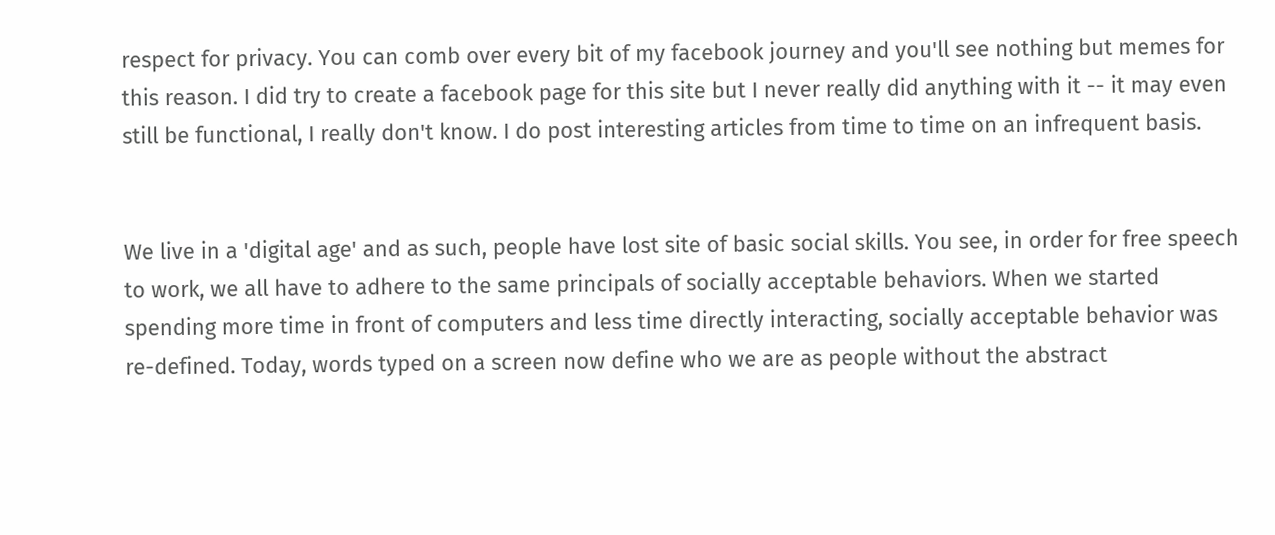respect for privacy. You can comb over every bit of my facebook journey and you'll see nothing but memes for this reason. I did try to create a facebook page for this site but I never really did anything with it -- it may even still be functional, I really don't know. I do post interesting articles from time to time on an infrequent basis.


We live in a 'digital age' and as such, people have lost site of basic social skills. You see, in order for free speech to work, we all have to adhere to the same principals of socially acceptable behaviors. When we started spending more time in front of computers and less time directly interacting, socially acceptable behavior was re-defined. Today, words typed on a screen now define who we are as people without the abstract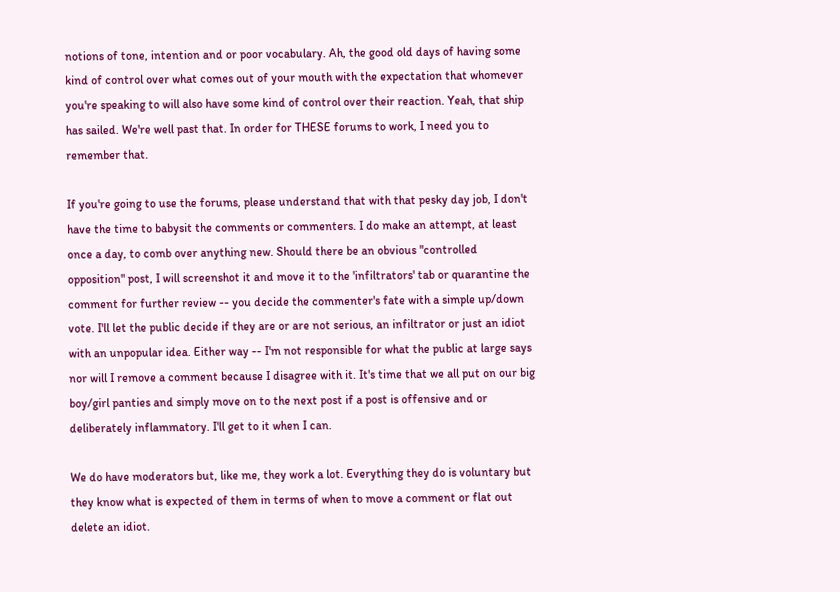notions of tone, intention and or poor vocabulary. Ah, the good old days of having some kind of control over what comes out of your mouth with the expectation that whomever you're speaking to will also have some kind of control over their reaction. Yeah, that ship has sailed. We're well past that. In order for THESE forums to work, I need you to remember that.

If you're going to use the forums, please understand that with that pesky day job, I don't have the time to babysit the comments or commenters. I do make an attempt, at least once a day, to comb over anything new. Should there be an obvious "controlled opposition" post, I will screenshot it and move it to the 'infiltrators' tab or quarantine the comment for further review -- you decide the commenter's fate with a simple up/down vote. I'll let the public decide if they are or are not serious, an infiltrator or just an idiot with an unpopular idea. Either way -- I'm not responsible for what the public at large says nor will I remove a comment because I disagree with it. It's time that we all put on our big boy/girl panties and simply move on to the next post if a post is offensive and or deliberately inflammatory. I'll get to it when I can.

We do have moderators but, like me, they work a lot. Everything they do is voluntary but they know what is expected of them in terms of when to move a comment or flat out delete an idiot.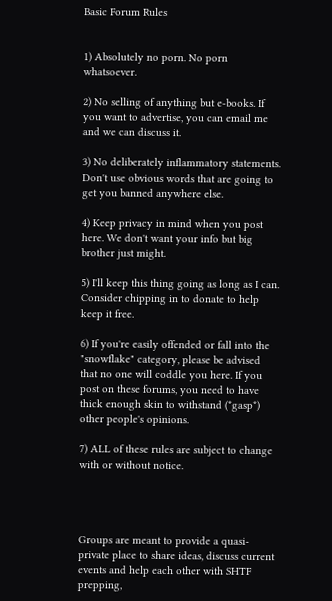Basic Forum Rules


1) Absolutely no porn. No porn whatsoever.

2) No selling of anything but e-books. If you want to advertise, you can email me and we can discuss it.

3) No deliberately inflammatory statements. Don't use obvious words that are going to get you banned anywhere else.

4) Keep privacy in mind when you post here. We don't want your info but big brother just might.

5) I'll keep this thing going as long as I can. Consider chipping in to donate to help keep it free.

6) If you're easily offended or fall into the "snowflake" category, please be advised that no one will coddle you here. If you post on these forums, you need to have thick enough skin to withstand (*gasp*) other people's opinions.

7) ALL of these rules are subject to change with or without notice.




Groups are meant to provide a quasi-private place to share ideas, discuss current events and help each other with SHTF prepping,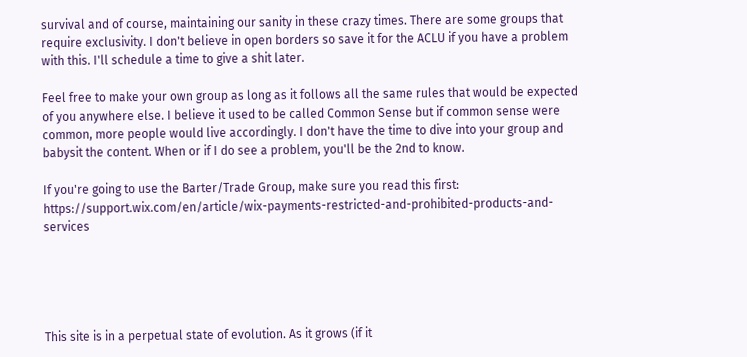survival and of course, maintaining our sanity in these crazy times. There are some groups that require exclusivity. I don't believe in open borders so save it for the ACLU if you have a problem with this. I'll schedule a time to give a shit later.

Feel free to make your own group as long as it follows all the same rules that would be expected of you anywhere else. I believe it used to be called Common Sense but if common sense were common, more people would live accordingly. I don't have the time to dive into your group and babysit the content. When or if I do see a problem, you'll be the 2nd to know.

If you're going to use the Barter/Trade Group, make sure you read this first: https://support.wix.com/en/article/wix-payments-restricted-and-prohibited-products-and-services





This site is in a perpetual state of evolution. As it grows (if it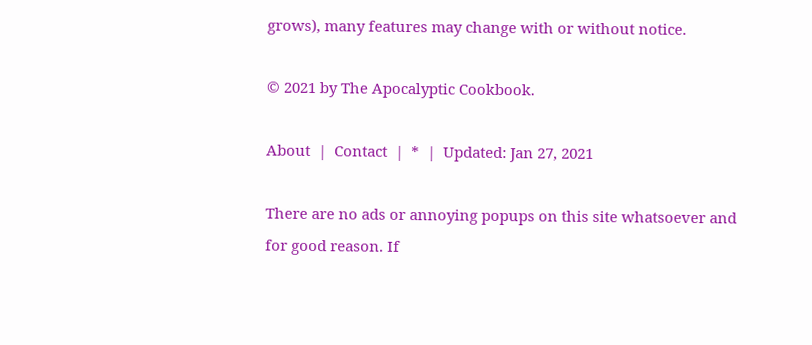grows), many features may change with or without notice.

© 2021 by The Apocalyptic Cookbook.

About  |  Contact  |  *  |  Updated: Jan 27, 2021

There are no ads or annoying popups on this site whatsoever and for good reason. If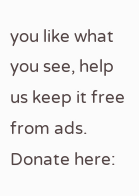you like what you see, help us keep it free from ads. Donate here: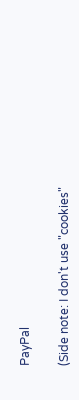PayPal

(Side note: I don't use "cookies"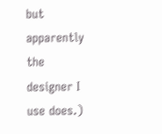but apparently the designer I use does.)